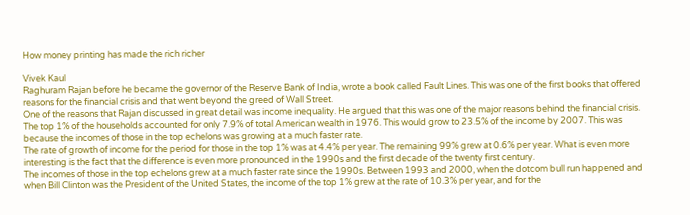How money printing has made the rich richer

Vivek Kaul
Raghuram Rajan before he became the governor of the Reserve Bank of India, wrote a book called Fault Lines. This was one of the first books that offered reasons for the financial crisis and that went beyond the greed of Wall Street.
One of the reasons that Rajan discussed in great detail was income inequality. He argued that this was one of the major reasons behind the financial crisis.
The top 1% of the households accounted for only 7.9% of total American wealth in 1976. This would grow to 23.5% of the income by 2007. This was because the incomes of those in the top echelons was growing at a much faster rate.
The rate of growth of income for the period for those in the top 1% was at 4.4% per year. The remaining 99% grew at 0.6% per year. What is even more interesting is the fact that the difference is even more pronounced in the 1990s and the first decade of the twenty first century.
The incomes of those in the top echelons grew at a much faster rate since the 1990s. Between 1993 and 2000, when the dotcom bull run happened and when Bill Clinton was the President of the United States, the income of the top 1% grew at the rate of 10.3% per year, and for the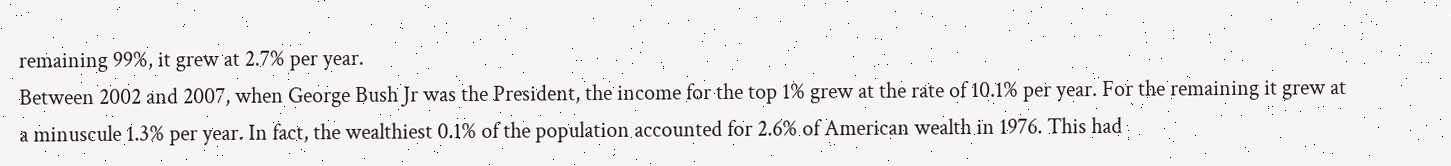remaining 99%, it grew at 2.7% per year.
Between 2002 and 2007, when George Bush Jr was the President, the income for the top 1% grew at the rate of 10.1% per year. For the remaining it grew at a minuscule 1.3% per year. In fact, the wealthiest 0.1% of the population accounted for 2.6% of American wealth in 1976. This had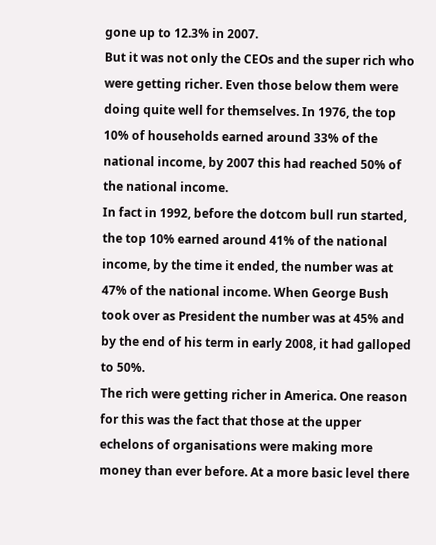gone up to 12.3% in 2007.
But it was not only the CEOs and the super rich who were getting richer. Even those below them were doing quite well for themselves. In 1976, the top 10% of households earned around 33% of the national income, by 2007 this had reached 50% of the national income.
In fact in 1992, before the dotcom bull run started, the top 10% earned around 41% of the national income, by the time it ended, the number was at 47% of the national income. When George Bush took over as President the number was at 45% and by the end of his term in early 2008, it had galloped to 50%.
The rich were getting richer in America. One reason for this was the fact that those at the upper echelons of organisations were making more money than ever before. At a more basic level there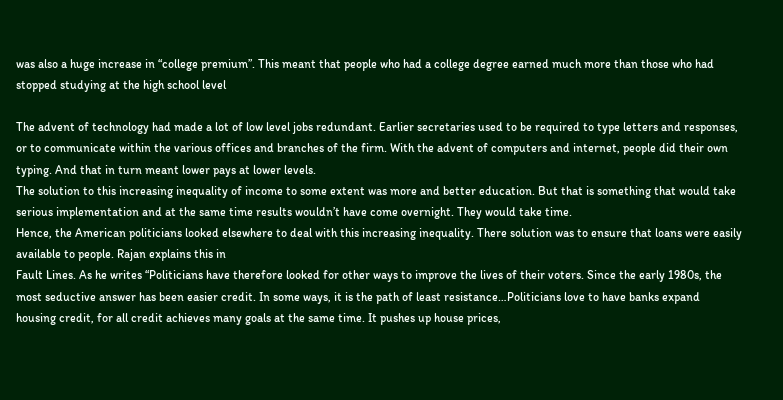was also a huge increase in “college premium”. This meant that people who had a college degree earned much more than those who had stopped studying at the high school level

The advent of technology had made a lot of low level jobs redundant. Earlier secretaries used to be required to type letters and responses, or to communicate within the various offices and branches of the firm. With the advent of computers and internet, people did their own typing. And that in turn meant lower pays at lower levels.
The solution to this increasing inequality of income to some extent was more and better education. But that is something that would take serious implementation and at the same time results wouldn’t have come overnight. They would take time.
Hence, the American politicians looked elsewhere to deal with this increasing inequality. There solution was to ensure that loans were easily available to people. Rajan explains this in
Fault Lines. As he writes “Politicians have therefore looked for other ways to improve the lives of their voters. Since the early 1980s, the most seductive answer has been easier credit. In some ways, it is the path of least resistance…Politicians love to have banks expand housing credit, for all credit achieves many goals at the same time. It pushes up house prices,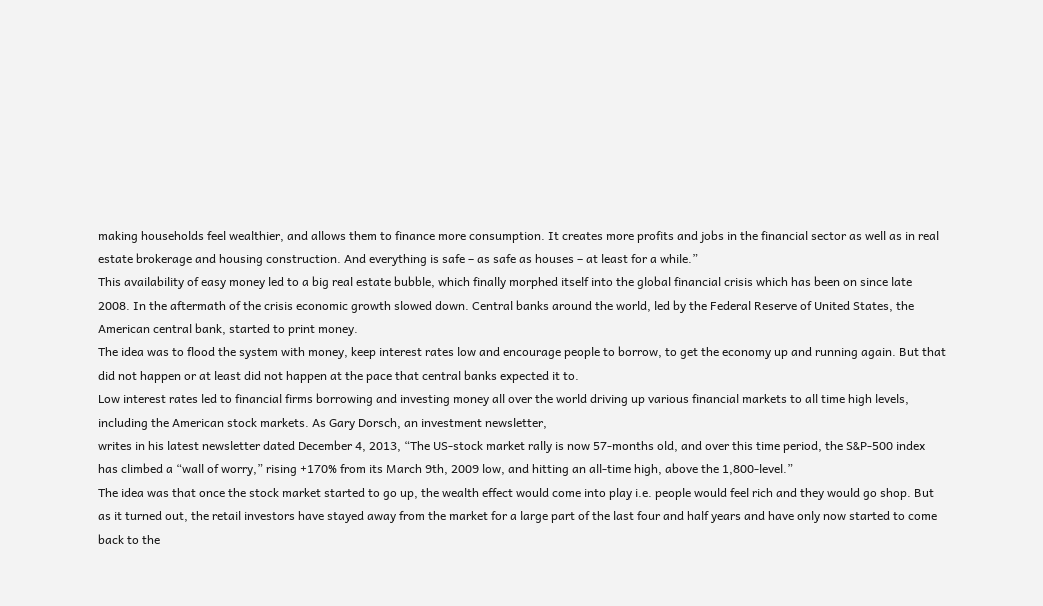making households feel wealthier, and allows them to finance more consumption. It creates more profits and jobs in the financial sector as well as in real estate brokerage and housing construction. And everything is safe – as safe as houses – at least for a while.”
This availability of easy money led to a big real estate bubble, which finally morphed itself into the global financial crisis which has been on since late 2008. In the aftermath of the crisis economic growth slowed down. Central banks around the world, led by the Federal Reserve of United States, the American central bank, started to print money.
The idea was to flood the system with money, keep interest rates low and encourage people to borrow, to get the economy up and running again. But that did not happen or at least did not happen at the pace that central banks expected it to.
Low interest rates led to financial firms borrowing and investing money all over the world driving up various financial markets to all time high levels, including the American stock markets. As Gary Dorsch, an investment newsletter,
writes in his latest newsletter dated December 4, 2013, “The US-stock market rally is now 57-months old, and over this time period, the S&P-500 index has climbed a “wall of worry,” rising +170% from its March 9th, 2009 low, and hitting an all-time high, above the 1,800-level.”
The idea was that once the stock market started to go up, the wealth effect would come into play i.e. people would feel rich and they would go shop. But as it turned out, the retail investors have stayed away from the market for a large part of the last four and half years and have only now started to come back to the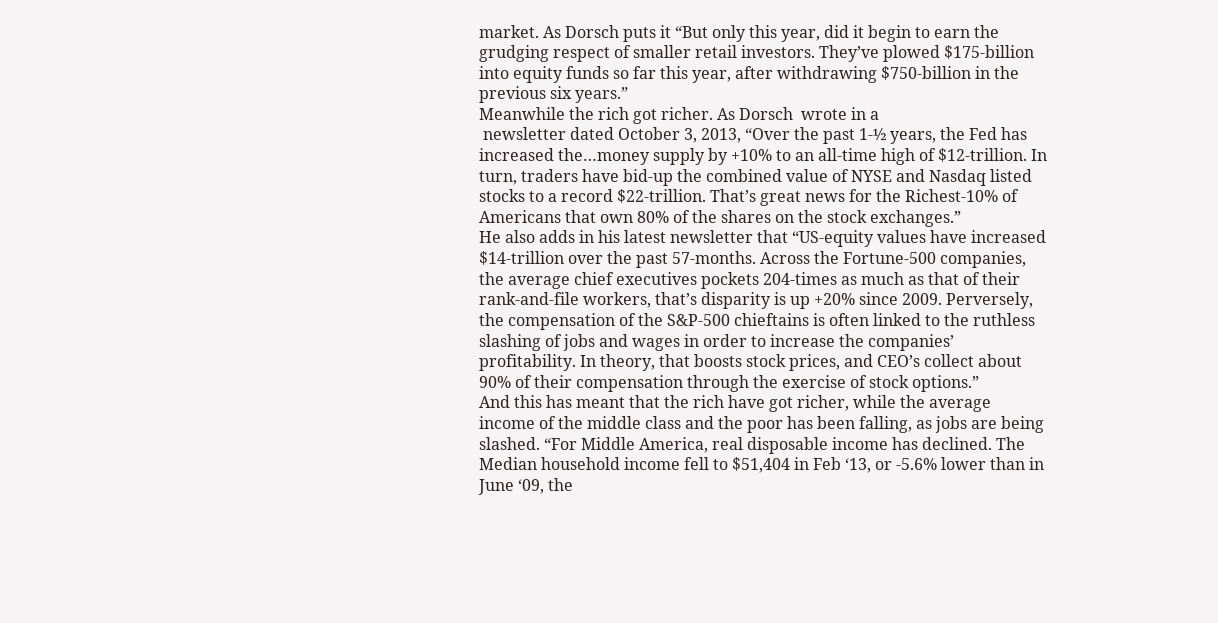market. As Dorsch puts it “But only this year, did it begin to earn the grudging respect of smaller retail investors. They’ve plowed $175-billion into equity funds so far this year, after withdrawing $750-billion in the previous six years.”
Meanwhile the rich got richer. As Dorsch  wrote in a
 newsletter dated October 3, 2013, “Over the past 1-½ years, the Fed has increased the…money supply by +10% to an all-time high of $12-trillion. In turn, traders have bid-up the combined value of NYSE and Nasdaq listed stocks to a record $22-trillion. That’s great news for the Richest-10% of Americans that own 80% of the shares on the stock exchanges.”
He also adds in his latest newsletter that “US-equity values have increased $14-trillion over the past 57-months. Across the Fortune-500 companies, the average chief executives pockets 204-times as much as that of their rank-and-file workers, that’s disparity is up +20% since 2009. Perversely, the compensation of the S&P-500 chieftains is often linked to the ruthless slashing of jobs and wages in order to increase the companies’ profitability. In theory, that boosts stock prices, and CEO’s collect about 90% of their compensation through the exercise of stock options.”
And this has meant that the rich have got richer, while the average income of the middle class and the poor has been falling, as jobs are being slashed. “For Middle America, real disposable income has declined. The Median household income fell to $51,404 in Feb ‘13, or -5.6% lower than in June ‘09, the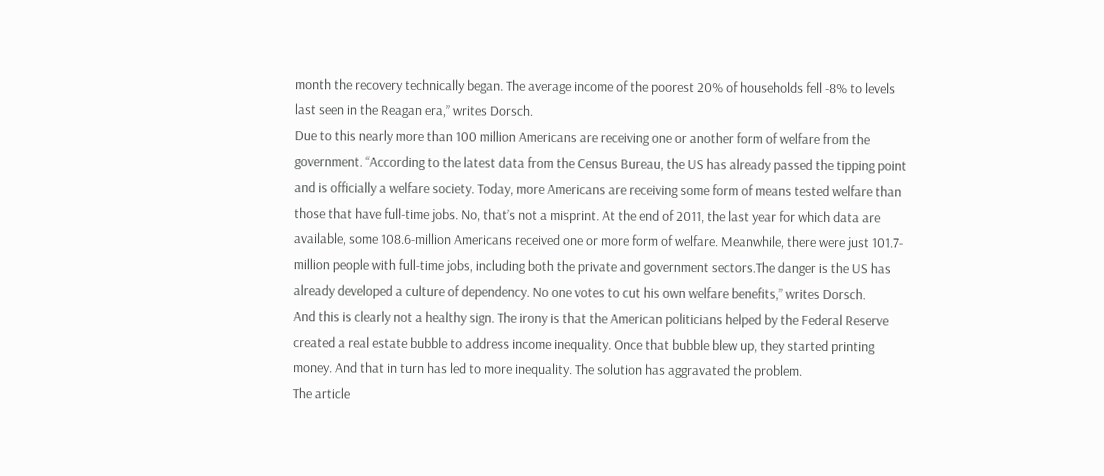month the recovery technically began. The average income of the poorest 20% of households fell -8% to levels last seen in the Reagan era,” writes Dorsch.
Due to this nearly more than 100 million Americans are receiving one or another form of welfare from the government. “According to the latest data from the Census Bureau, the US has already passed the tipping point and is officially a welfare society. Today, more Americans are receiving some form of means tested welfare than those that have full-time jobs. No, that’s not a misprint. At the end of 2011, the last year for which data are available, some 108.6-million Americans received one or more form of welfare. Meanwhile, there were just 101.7-million people with full-time jobs, including both the private and government sectors.The danger is the US has already developed a culture of dependency. No one votes to cut his own welfare benefits,” writes Dorsch.
And this is clearly not a healthy sign. The irony is that the American politicians helped by the Federal Reserve created a real estate bubble to address income inequality. Once that bubble blew up, they started printing money. And that in turn has led to more inequality. The solution has aggravated the problem.
The article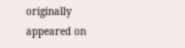originally appeared on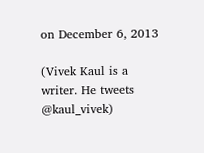on December 6, 2013

(Vivek Kaul is a writer. He tweets @kaul_vivek)